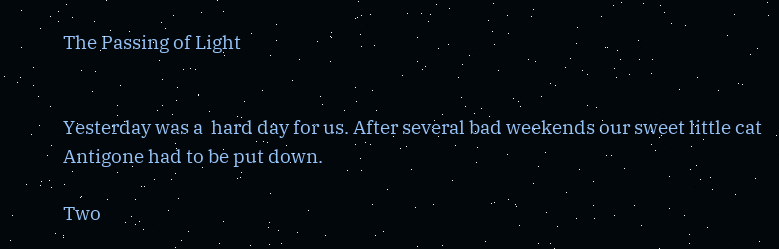The Passing of Light


Yesterday was a  hard day for us. After several bad weekends our sweet little cat Antigone had to be put down.

Two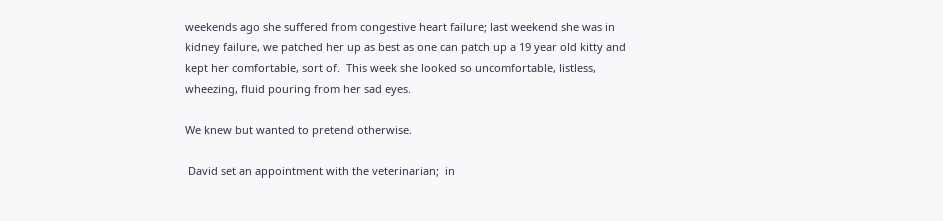weekends ago she suffered from congestive heart failure; last weekend she was in kidney failure, we patched her up as best as one can patch up a 19 year old kitty and kept her comfortable, sort of.  This week she looked so uncomfortable, listless, wheezing, fluid pouring from her sad eyes.

We knew but wanted to pretend otherwise.

 David set an appointment with the veterinarian;  in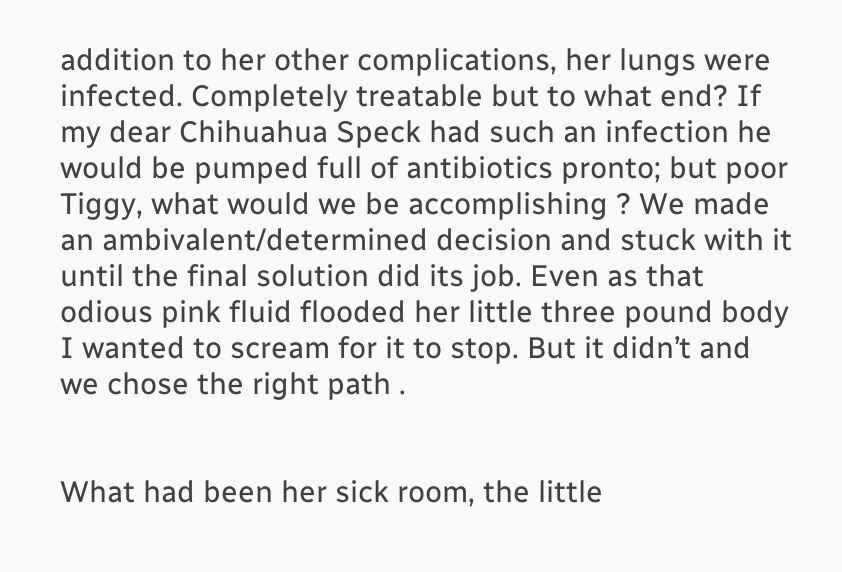addition to her other complications, her lungs were infected. Completely treatable but to what end? If my dear Chihuahua Speck had such an infection he would be pumped full of antibiotics pronto; but poor Tiggy, what would we be accomplishing ? We made an ambivalent/determined decision and stuck with it until the final solution did its job. Even as that odious pink fluid flooded her little three pound body I wanted to scream for it to stop. But it didn’t and we chose the right path .


What had been her sick room, the little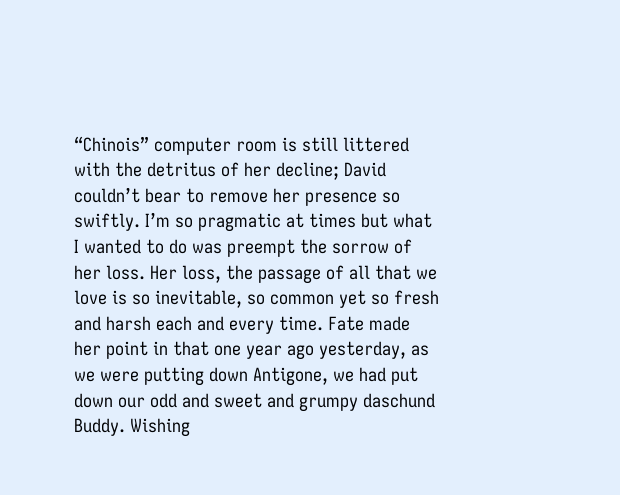“Chinois” computer room is still littered with the detritus of her decline; David couldn’t bear to remove her presence so swiftly. I’m so pragmatic at times but what I wanted to do was preempt the sorrow of her loss. Her loss, the passage of all that we love is so inevitable, so common yet so fresh and harsh each and every time. Fate made her point in that one year ago yesterday, as we were putting down Antigone, we had put down our odd and sweet and grumpy daschund  Buddy. Wishing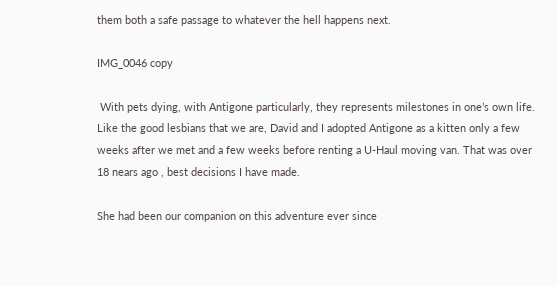them both a safe passage to whatever the hell happens next.

IMG_0046 copy

 With pets dying, with Antigone particularly, they represents milestones in one’s own life. Like the good lesbians that we are, David and I adopted Antigone as a kitten only a few weeks after we met and a few weeks before renting a U-Haul moving van. That was over 18 nears ago , best decisions I have made.

She had been our companion on this adventure ever since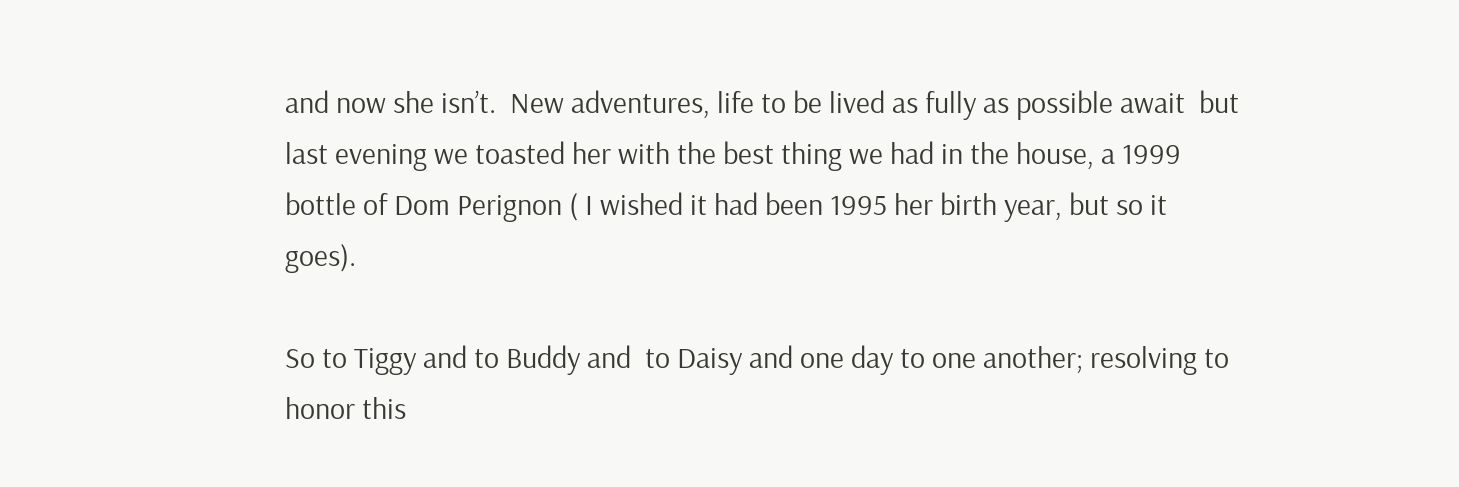and now she isn’t.  New adventures, life to be lived as fully as possible await  but last evening we toasted her with the best thing we had in the house, a 1999 bottle of Dom Perignon ( I wished it had been 1995 her birth year, but so it goes).

So to Tiggy and to Buddy and  to Daisy and one day to one another; resolving to honor this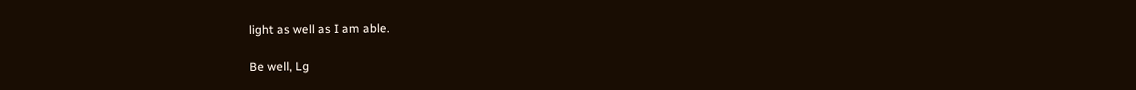light as well as I am able.

Be well, Lg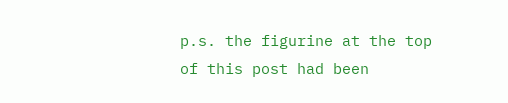p.s. the figurine at the top of this post had been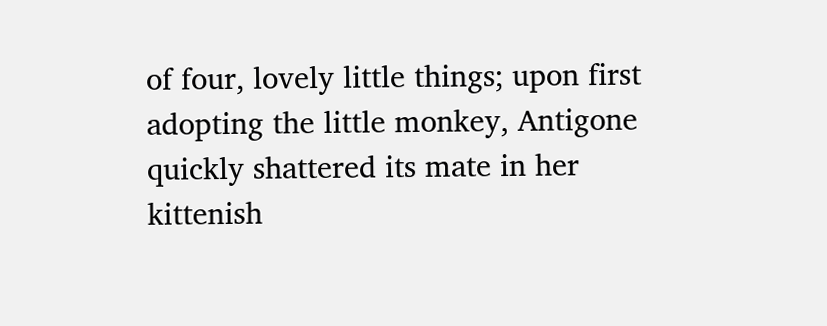of four, lovely little things; upon first adopting the little monkey, Antigone quickly shattered its mate in her kittenish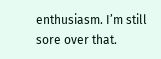enthusiasm. I’m still sore over that.